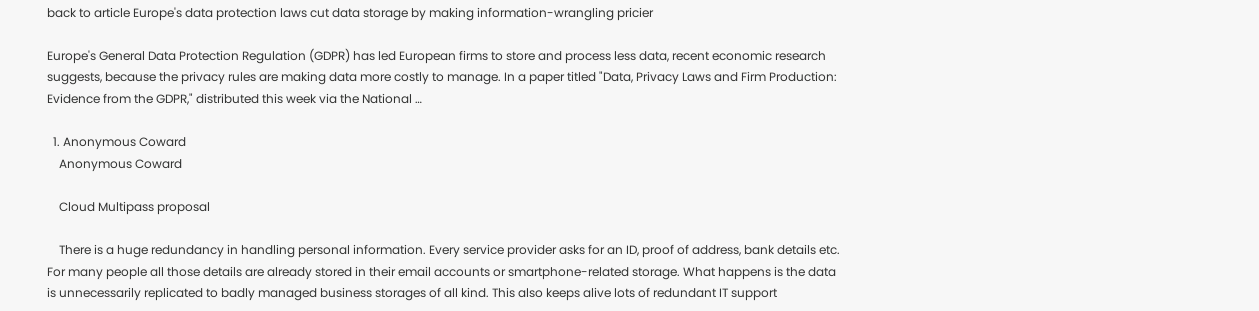back to article Europe's data protection laws cut data storage by making information-wrangling pricier

Europe's General Data Protection Regulation (GDPR) has led European firms to store and process less data, recent economic research suggests, because the privacy rules are making data more costly to manage. In a paper titled "Data, Privacy Laws and Firm Production: Evidence from the GDPR," distributed this week via the National …

  1. Anonymous Coward
    Anonymous Coward

    Cloud Multipass proposal

    There is a huge redundancy in handling personal information. Every service provider asks for an ID, proof of address, bank details etc. For many people all those details are already stored in their email accounts or smartphone-related storage. What happens is the data is unnecessarily replicated to badly managed business storages of all kind. This also keeps alive lots of redundant IT support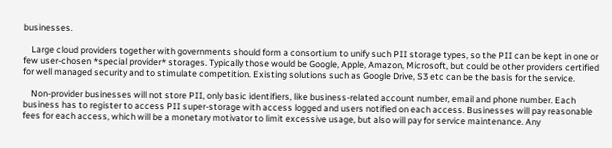businesses.

    Large cloud providers together with governments should form a consortium to unify such PII storage types, so the PII can be kept in one or few user-chosen *special provider* storages. Typically those would be Google, Apple, Amazon, Microsoft, but could be other providers certified for well managed security and to stimulate competition. Existing solutions such as Google Drive, S3 etc can be the basis for the service.

    Non-provider businesses will not store PII, only basic identifiers, like business-related account number, email and phone number. Each business has to register to access PII super-storage with access logged and users notified on each access. Businesses will pay reasonable fees for each access, which will be a monetary motivator to limit excessive usage, but also will pay for service maintenance. Any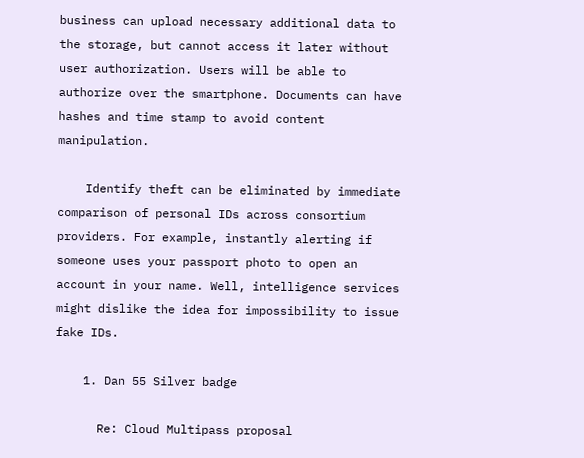business can upload necessary additional data to the storage, but cannot access it later without user authorization. Users will be able to authorize over the smartphone. Documents can have hashes and time stamp to avoid content manipulation.

    Identify theft can be eliminated by immediate comparison of personal IDs across consortium providers. For example, instantly alerting if someone uses your passport photo to open an account in your name. Well, intelligence services might dislike the idea for impossibility to issue fake IDs.

    1. Dan 55 Silver badge

      Re: Cloud Multipass proposal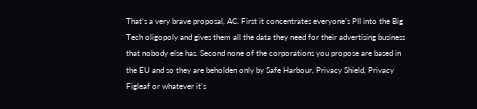That's a very brave proposal, AC. First it concentrates everyone's PII into the Big Tech oligopoly and gives them all the data they need for their advertising business that nobody else has. Second none of the corporations you propose are based in the EU and so they are beholden only by Safe Harbour, Privacy Shield, Privacy Figleaf or whatever it's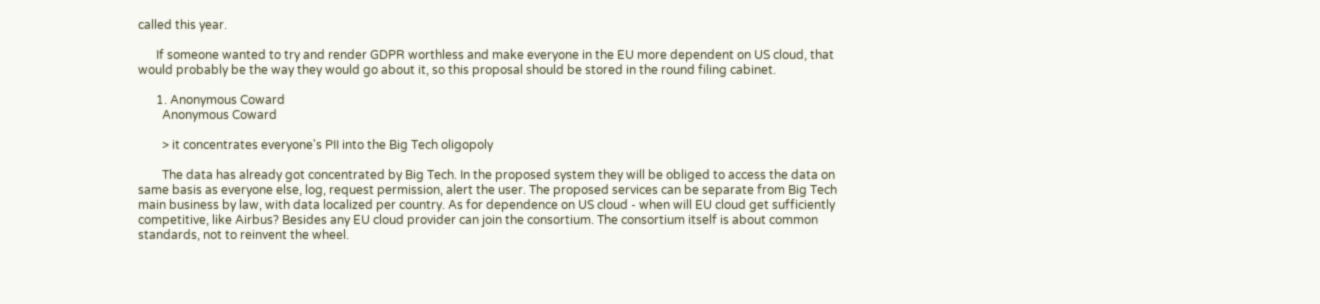called this year.

      If someone wanted to try and render GDPR worthless and make everyone in the EU more dependent on US cloud, that would probably be the way they would go about it, so this proposal should be stored in the round filing cabinet.

      1. Anonymous Coward
        Anonymous Coward

        > it concentrates everyone's PII into the Big Tech oligopoly

        The data has already got concentrated by Big Tech. In the proposed system they will be obliged to access the data on same basis as everyone else, log, request permission, alert the user. The proposed services can be separate from Big Tech main business by law, with data localized per country. As for dependence on US cloud - when will EU cloud get sufficiently competitive, like Airbus? Besides any EU cloud provider can join the consortium. The consortium itself is about common standards, not to reinvent the wheel.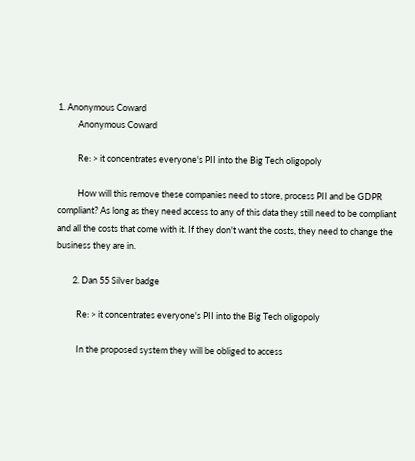1. Anonymous Coward
          Anonymous Coward

          Re: > it concentrates everyone's PII into the Big Tech oligopoly

          How will this remove these companies need to store, process PII and be GDPR compliant? As long as they need access to any of this data they still need to be compliant and all the costs that come with it. If they don't want the costs, they need to change the business they are in.

        2. Dan 55 Silver badge

          Re: > it concentrates everyone's PII into the Big Tech oligopoly

          In the proposed system they will be obliged to access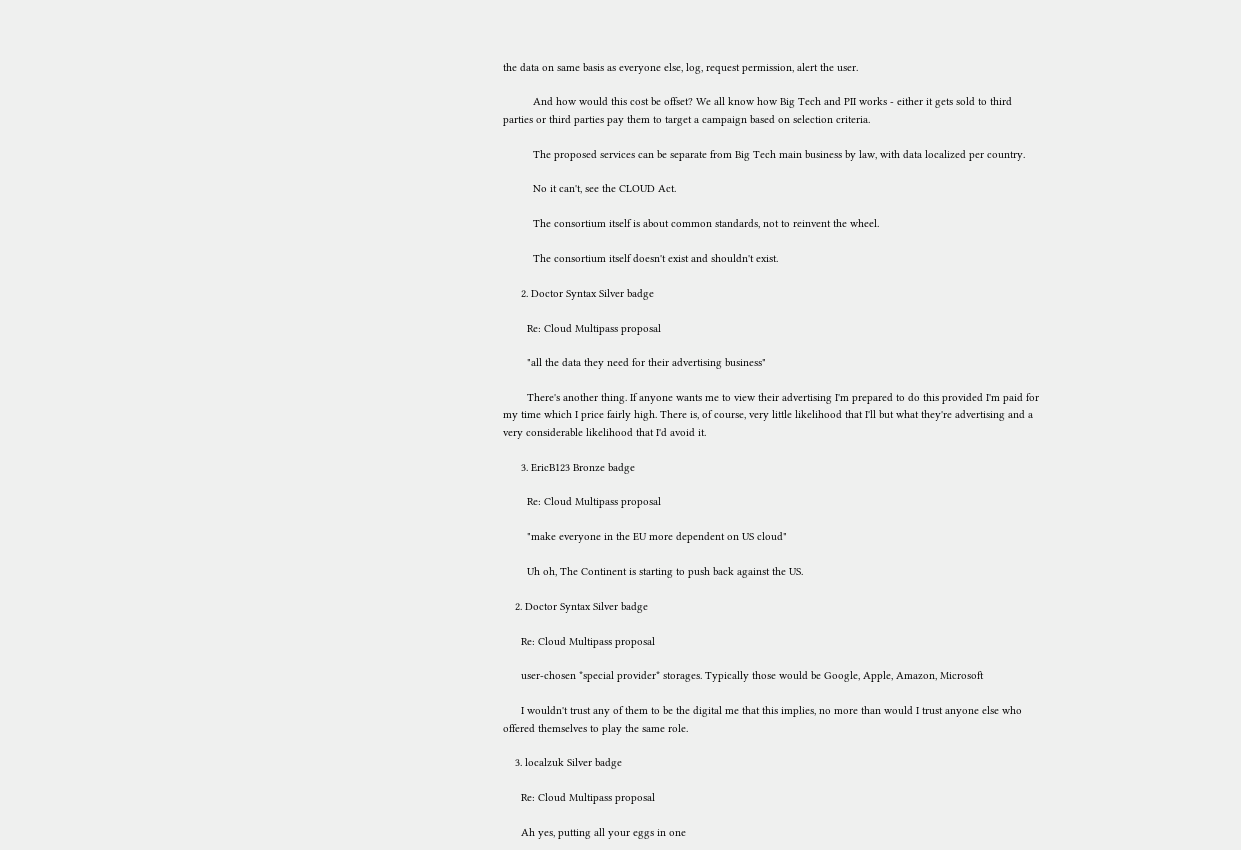the data on same basis as everyone else, log, request permission, alert the user.

          And how would this cost be offset? We all know how Big Tech and PII works - either it gets sold to third parties or third parties pay them to target a campaign based on selection criteria.

          The proposed services can be separate from Big Tech main business by law, with data localized per country.

          No it can't, see the CLOUD Act.

          The consortium itself is about common standards, not to reinvent the wheel.

          The consortium itself doesn't exist and shouldn't exist.

      2. Doctor Syntax Silver badge

        Re: Cloud Multipass proposal

        "all the data they need for their advertising business"

        There's another thing. If anyone wants me to view their advertising I'm prepared to do this provided I'm paid for my time which I price fairly high. There is, of course, very little likelihood that I'll but what they're advertising and a very considerable likelihood that I'd avoid it.

      3. EricB123 Bronze badge

        Re: Cloud Multipass proposal

        "make everyone in the EU more dependent on US cloud"

        Uh oh, The Continent is starting to push back against the US.

    2. Doctor Syntax Silver badge

      Re: Cloud Multipass proposal

      user-chosen *special provider* storages. Typically those would be Google, Apple, Amazon, Microsoft

      I wouldn't trust any of them to be the digital me that this implies, no more than would I trust anyone else who offered themselves to play the same role.

    3. localzuk Silver badge

      Re: Cloud Multipass proposal

      Ah yes, putting all your eggs in one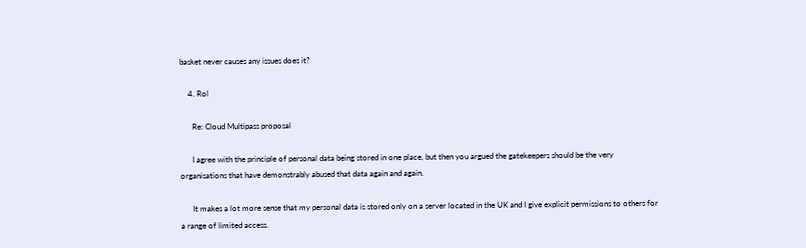basket never causes any issues does it?

    4. Rol

      Re: Cloud Multipass proposal

      I agree with the principle of personal data being stored in one place, but then you argued the gatekeepers should be the very organisations that have demonstrably abused that data again and again.

      It makes a lot more sense that my personal data is stored only on a server located in the UK and I give explicit permissions to others for a range of limited access.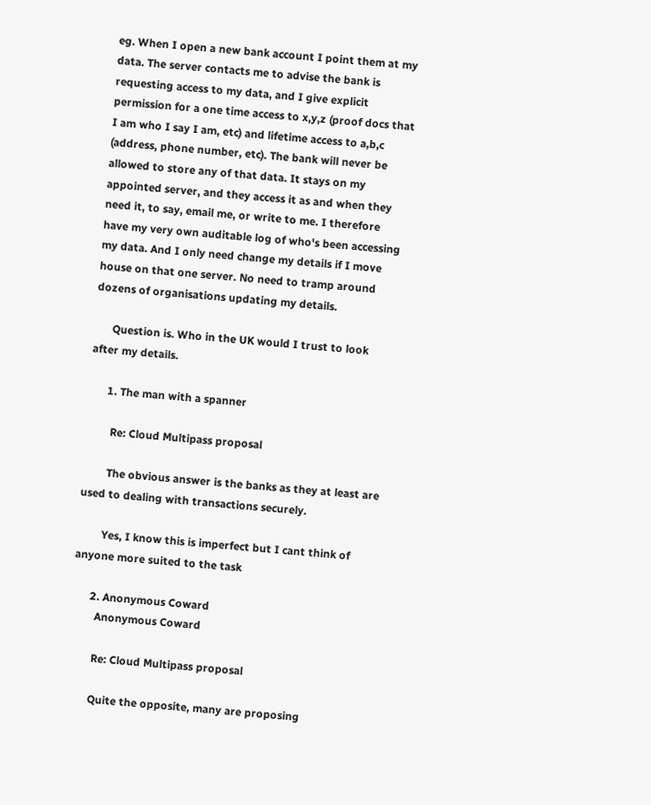eg. When I open a new bank account I point them at my data. The server contacts me to advise the bank is requesting access to my data, and I give explicit permission for a one time access to x,y,z (proof docs that I am who I say I am, etc) and lifetime access to a,b,c (address, phone number, etc). The bank will never be allowed to store any of that data. It stays on my appointed server, and they access it as and when they need it, to say, email me, or write to me. I therefore have my very own auditable log of who's been accessing my data. And I only need change my details if I move house on that one server. No need to tramp around dozens of organisations updating my details.

      Question is. Who in the UK would I trust to look after my details.

      1. The man with a spanner

        Re: Cloud Multipass proposal

        The obvious answer is the banks as they at least are used to dealing with transactions securely.

        Yes, I know this is imperfect but I cant think of anyone more suited to the task

      2. Anonymous Coward
        Anonymous Coward

        Re: Cloud Multipass proposal

        Quite the opposite, many are proposing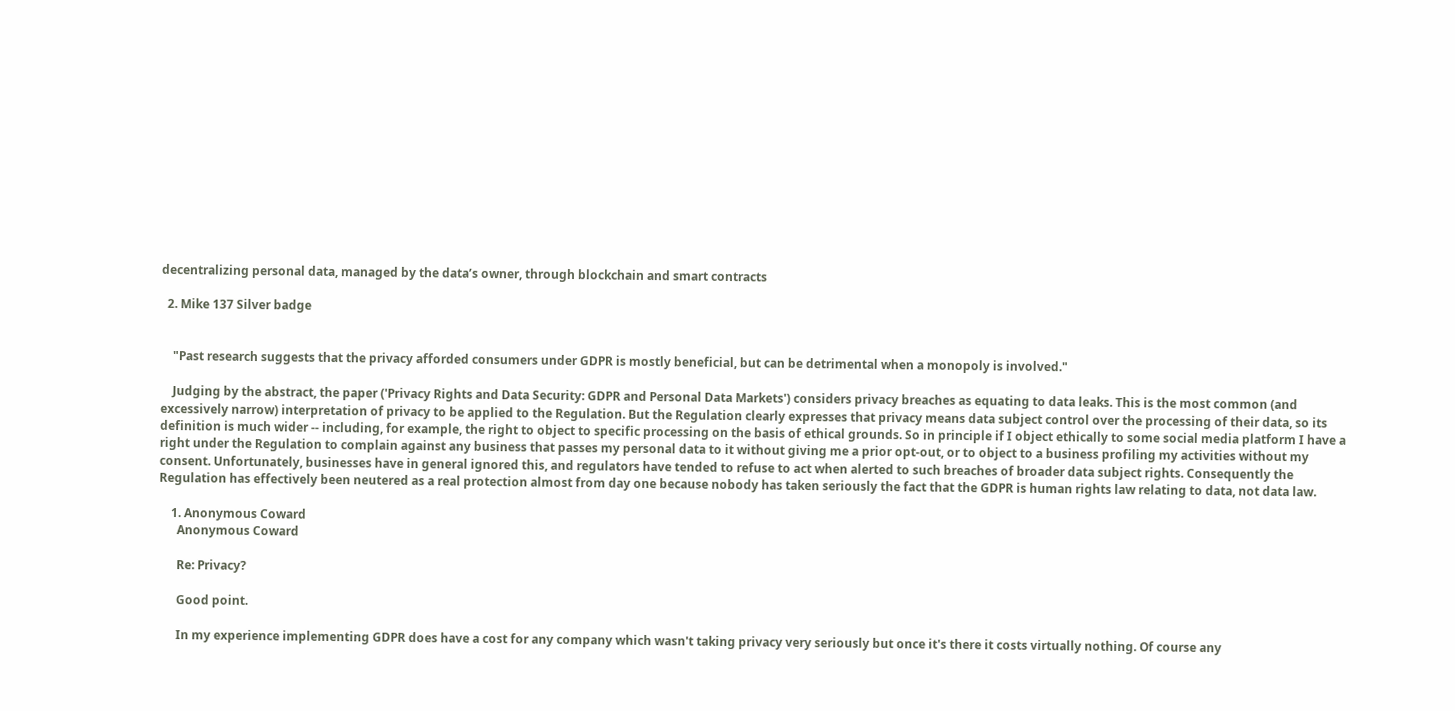decentralizing personal data, managed by the data’s owner, through blockchain and smart contracts

  2. Mike 137 Silver badge


    "Past research suggests that the privacy afforded consumers under GDPR is mostly beneficial, but can be detrimental when a monopoly is involved."

    Judging by the abstract, the paper ('Privacy Rights and Data Security: GDPR and Personal Data Markets') considers privacy breaches as equating to data leaks. This is the most common (and excessively narrow) interpretation of privacy to be applied to the Regulation. But the Regulation clearly expresses that privacy means data subject control over the processing of their data, so its definition is much wider -- including, for example, the right to object to specific processing on the basis of ethical grounds. So in principle if I object ethically to some social media platform I have a right under the Regulation to complain against any business that passes my personal data to it without giving me a prior opt-out, or to object to a business profiling my activities without my consent. Unfortunately, businesses have in general ignored this, and regulators have tended to refuse to act when alerted to such breaches of broader data subject rights. Consequently the Regulation has effectively been neutered as a real protection almost from day one because nobody has taken seriously the fact that the GDPR is human rights law relating to data, not data law.

    1. Anonymous Coward
      Anonymous Coward

      Re: Privacy?

      Good point.

      In my experience implementing GDPR does have a cost for any company which wasn't taking privacy very seriously but once it's there it costs virtually nothing. Of course any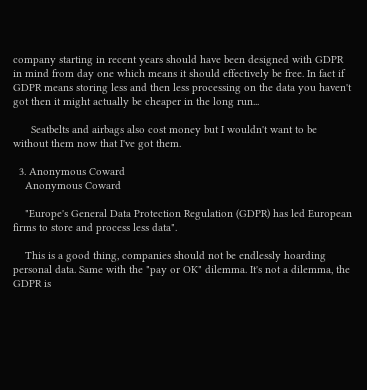company starting in recent years should have been designed with GDPR in mind from day one which means it should effectively be free. In fact if GDPR means storing less and then less processing on the data you haven't got then it might actually be cheaper in the long run...

      Seatbelts and airbags also cost money but I wouldn't want to be without them now that I've got them.

  3. Anonymous Coward
    Anonymous Coward

    "Europe's General Data Protection Regulation (GDPR) has led European firms to store and process less data".

    This is a good thing, companies should not be endlessly hoarding personal data. Same with the "pay or OK" dilemma. It's not a dilemma, the GDPR is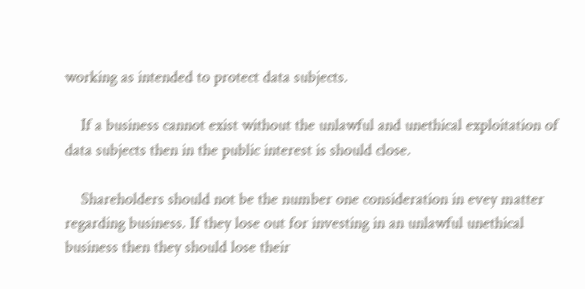working as intended to protect data subjects.

    If a business cannot exist without the unlawful and unethical exploitation of data subjects then in the public interest is should close.

    Shareholders should not be the number one consideration in evey matter regarding business. If they lose out for investing in an unlawful unethical business then they should lose their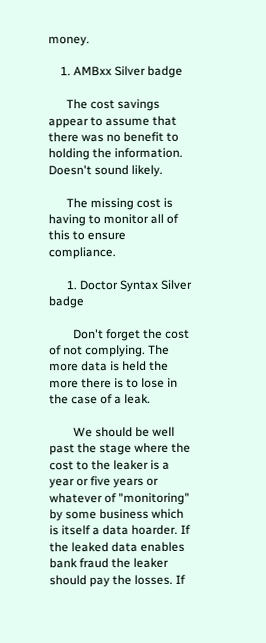money.

    1. AMBxx Silver badge

      The cost savings appear to assume that there was no benefit to holding the information. Doesn't sound likely.

      The missing cost is having to monitor all of this to ensure compliance.

      1. Doctor Syntax Silver badge

        Don't forget the cost of not complying. The more data is held the more there is to lose in the case of a leak.

        We should be well past the stage where the cost to the leaker is a year or five years or whatever of "monitoring" by some business which is itself a data hoarder. If the leaked data enables bank fraud the leaker should pay the losses. If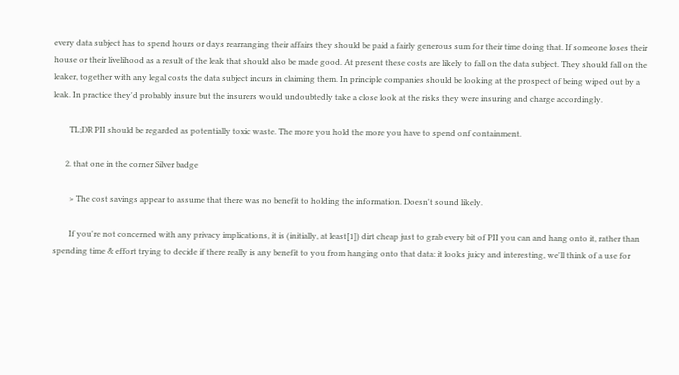every data subject has to spend hours or days rearranging their affairs they should be paid a fairly generous sum for their time doing that. If someone loses their house or their livelihood as a result of the leak that should also be made good. At present these costs are likely to fall on the data subject. They should fall on the leaker, together with any legal costs the data subject incurs in claiming them. In principle companies should be looking at the prospect of being wiped out by a leak. In practice they'd probably insure but the insurers would undoubtedly take a close look at the risks they were insuring and charge accordingly.

        TL;DR PII should be regarded as potentially toxic waste. The more you hold the more you have to spend onf containment.

      2. that one in the corner Silver badge

        > The cost savings appear to assume that there was no benefit to holding the information. Doesn't sound likely.

        If you're not concerned with any privacy implications, it is (initially, at least[1]) dirt cheap just to grab every bit of PII you can and hang onto it, rather than spending time & effort trying to decide if there really is any benefit to you from hanging onto that data: it looks juicy and interesting, we'll think of a use for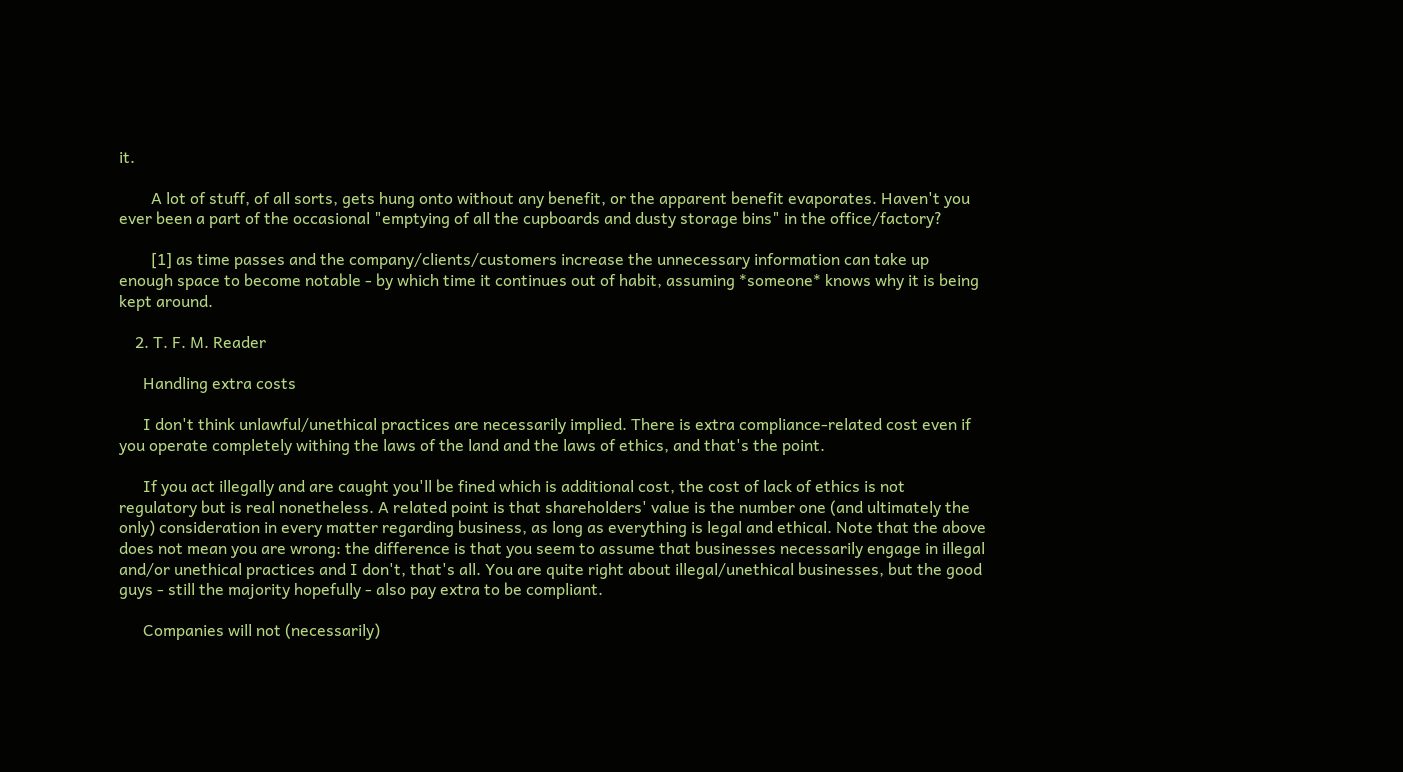it.

        A lot of stuff, of all sorts, gets hung onto without any benefit, or the apparent benefit evaporates. Haven't you ever been a part of the occasional "emptying of all the cupboards and dusty storage bins" in the office/factory?

        [1] as time passes and the company/clients/customers increase the unnecessary information can take up enough space to become notable - by which time it continues out of habit, assuming *someone* knows why it is being kept around.

    2. T. F. M. Reader

      Handling extra costs

      I don't think unlawful/unethical practices are necessarily implied. There is extra compliance-related cost even if you operate completely withing the laws of the land and the laws of ethics, and that's the point.

      If you act illegally and are caught you'll be fined which is additional cost, the cost of lack of ethics is not regulatory but is real nonetheless. A related point is that shareholders' value is the number one (and ultimately the only) consideration in every matter regarding business, as long as everything is legal and ethical. Note that the above does not mean you are wrong: the difference is that you seem to assume that businesses necessarily engage in illegal and/or unethical practices and I don't, that's all. You are quite right about illegal/unethical businesses, but the good guys - still the majority hopefully - also pay extra to be compliant.

      Companies will not (necessarily)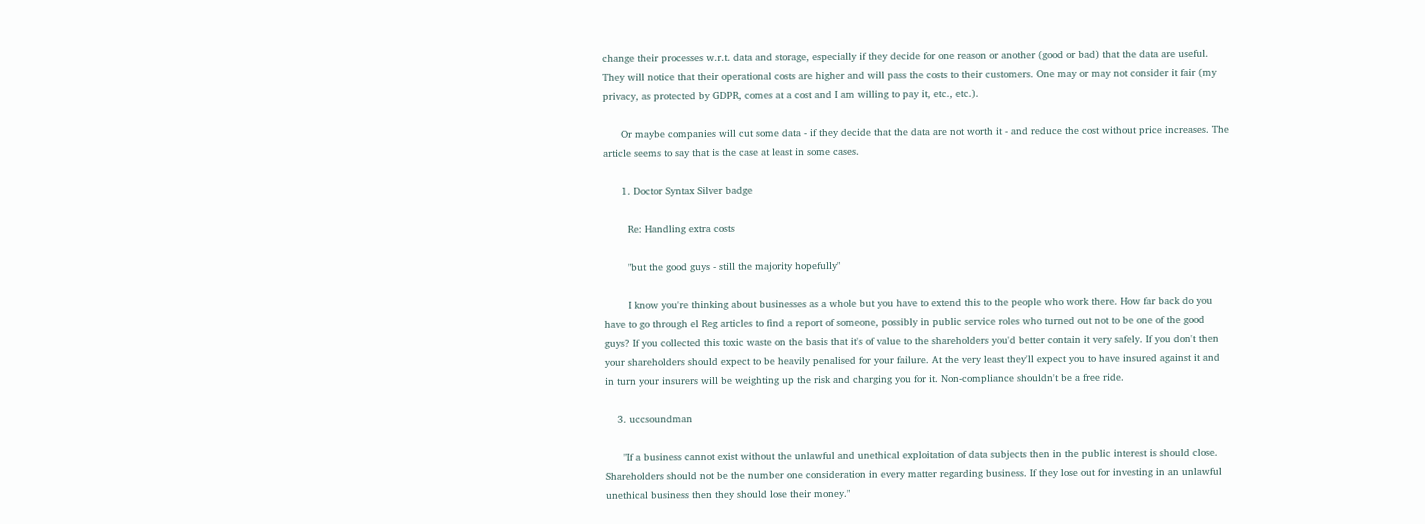change their processes w.r.t. data and storage, especially if they decide for one reason or another (good or bad) that the data are useful. They will notice that their operational costs are higher and will pass the costs to their customers. One may or may not consider it fair (my privacy, as protected by GDPR, comes at a cost and I am willing to pay it, etc., etc.).

      Or maybe companies will cut some data - if they decide that the data are not worth it - and reduce the cost without price increases. The article seems to say that is the case at least in some cases.

      1. Doctor Syntax Silver badge

        Re: Handling extra costs

        "but the good guys - still the majority hopefully"

        I know you're thinking about businesses as a whole but you have to extend this to the people who work there. How far back do you have to go through el Reg articles to find a report of someone, possibly in public service roles who turned out not to be one of the good guys? If you collected this toxic waste on the basis that it's of value to the shareholders you'd better contain it very safely. If you don't then your shareholders should expect to be heavily penalised for your failure. At the very least they'll expect you to have insured against it and in turn your insurers will be weighting up the risk and charging you for it. Non-compliance shouldn't be a free ride.

    3. uccsoundman

      "If a business cannot exist without the unlawful and unethical exploitation of data subjects then in the public interest is should close. Shareholders should not be the number one consideration in every matter regarding business. If they lose out for investing in an unlawful unethical business then they should lose their money."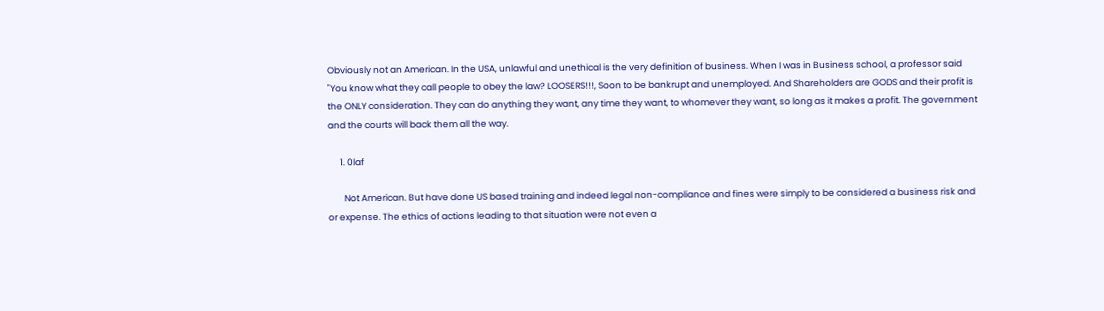Obviously not an American. In the USA, unlawful and unethical is the very definition of business. When I was in Business school, a professor said "You know what they call people to obey the law? LOOSERS!!!, Soon to be bankrupt and unemployed. And Shareholders are GODS and their profit is the ONLY consideration. They can do anything they want, any time they want, to whomever they want, so long as it makes a profit. The government and the courts will back them all the way.

      1. 0laf

        Not American. But have done US based training and indeed legal non-compliance and fines were simply to be considered a business risk and or expense. The ethics of actions leading to that situation were not even a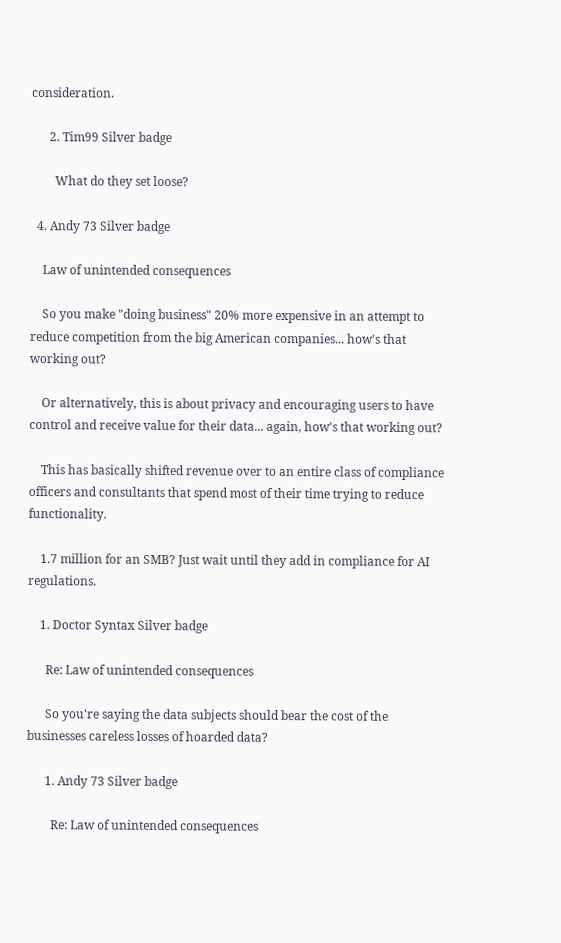consideration.

      2. Tim99 Silver badge

        What do they set loose?

  4. Andy 73 Silver badge

    Law of unintended consequences

    So you make "doing business" 20% more expensive in an attempt to reduce competition from the big American companies... how's that working out?

    Or alternatively, this is about privacy and encouraging users to have control and receive value for their data... again, how's that working out?

    This has basically shifted revenue over to an entire class of compliance officers and consultants that spend most of their time trying to reduce functionality.

    1.7 million for an SMB? Just wait until they add in compliance for AI regulations.

    1. Doctor Syntax Silver badge

      Re: Law of unintended consequences

      So you're saying the data subjects should bear the cost of the businesses careless losses of hoarded data?

      1. Andy 73 Silver badge

        Re: Law of unintended consequences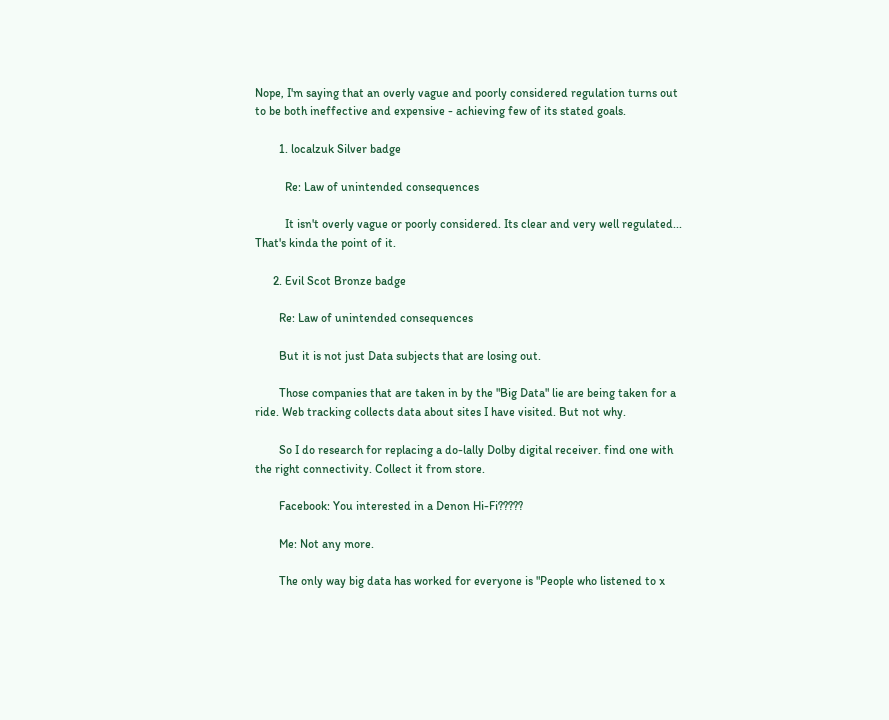Nope, I'm saying that an overly vague and poorly considered regulation turns out to be both ineffective and expensive - achieving few of its stated goals.

        1. localzuk Silver badge

          Re: Law of unintended consequences

          It isn't overly vague or poorly considered. Its clear and very well regulated... That's kinda the point of it.

      2. Evil Scot Bronze badge

        Re: Law of unintended consequences

        But it is not just Data subjects that are losing out.

        Those companies that are taken in by the "Big Data" lie are being taken for a ride. Web tracking collects data about sites I have visited. But not why.

        So I do research for replacing a do-lally Dolby digital receiver. find one with the right connectivity. Collect it from store.

        Facebook: You interested in a Denon Hi-Fi?????

        Me: Not any more.

        The only way big data has worked for everyone is "People who listened to x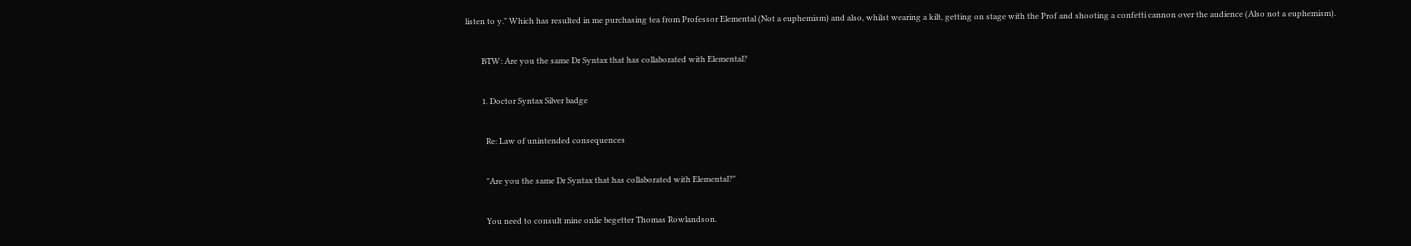listen to y." Which has resulted in me purchasing tea from Professor Elemental (Not a euphemism) and also, whilst wearing a kilt, getting on stage with the Prof and shooting a confetti cannon over the audience (Also not a euphemism).

        BTW: Are you the same Dr Syntax that has collaborated with Elemental?

        1. Doctor Syntax Silver badge

          Re: Law of unintended consequences

          "Are you the same Dr Syntax that has collaborated with Elemental?"

          You need to consult mine onlie begetter Thomas Rowlandson.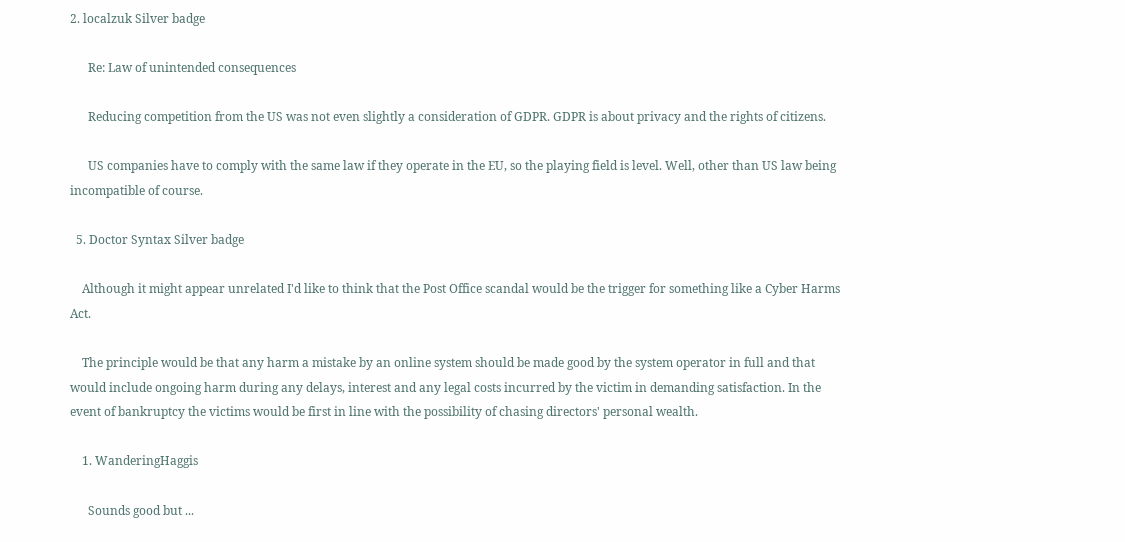2. localzuk Silver badge

      Re: Law of unintended consequences

      Reducing competition from the US was not even slightly a consideration of GDPR. GDPR is about privacy and the rights of citizens.

      US companies have to comply with the same law if they operate in the EU, so the playing field is level. Well, other than US law being incompatible of course.

  5. Doctor Syntax Silver badge

    Although it might appear unrelated I'd like to think that the Post Office scandal would be the trigger for something like a Cyber Harms Act.

    The principle would be that any harm a mistake by an online system should be made good by the system operator in full and that would include ongoing harm during any delays, interest and any legal costs incurred by the victim in demanding satisfaction. In the event of bankruptcy the victims would be first in line with the possibility of chasing directors' personal wealth.

    1. WanderingHaggis

      Sounds good but ...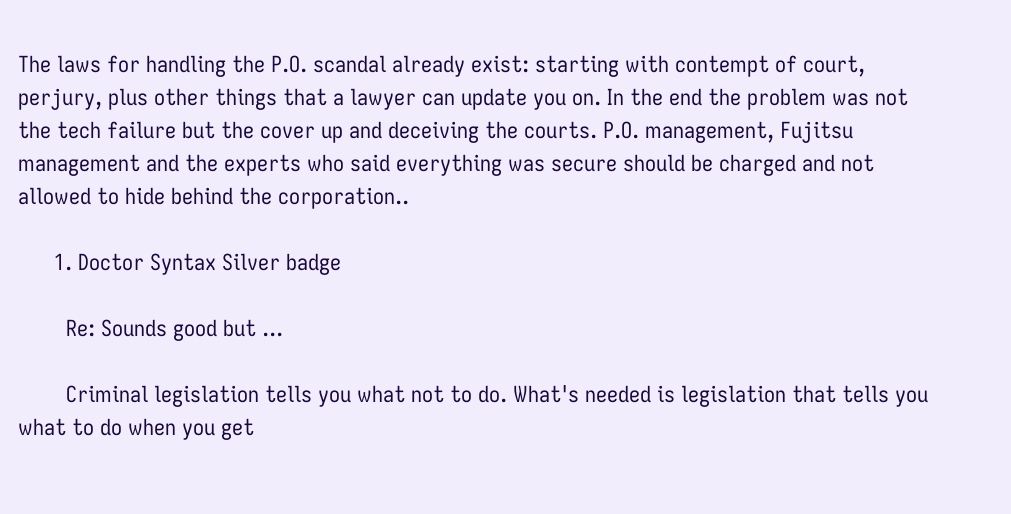The laws for handling the P.O. scandal already exist: starting with contempt of court, perjury, plus other things that a lawyer can update you on. In the end the problem was not the tech failure but the cover up and deceiving the courts. P.O. management, Fujitsu management and the experts who said everything was secure should be charged and not allowed to hide behind the corporation..

      1. Doctor Syntax Silver badge

        Re: Sounds good but ...

        Criminal legislation tells you what not to do. What's needed is legislation that tells you what to do when you get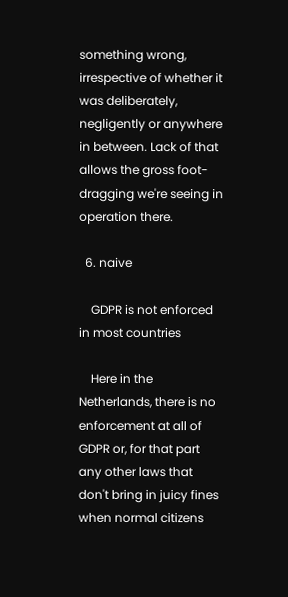something wrong, irrespective of whether it was deliberately, negligently or anywhere in between. Lack of that allows the gross foot-dragging we're seeing in operation there.

  6. naive

    GDPR is not enforced in most countries

    Here in the Netherlands, there is no enforcement at all of GDPR or, for that part any other laws that don't bring in juicy fines when normal citizens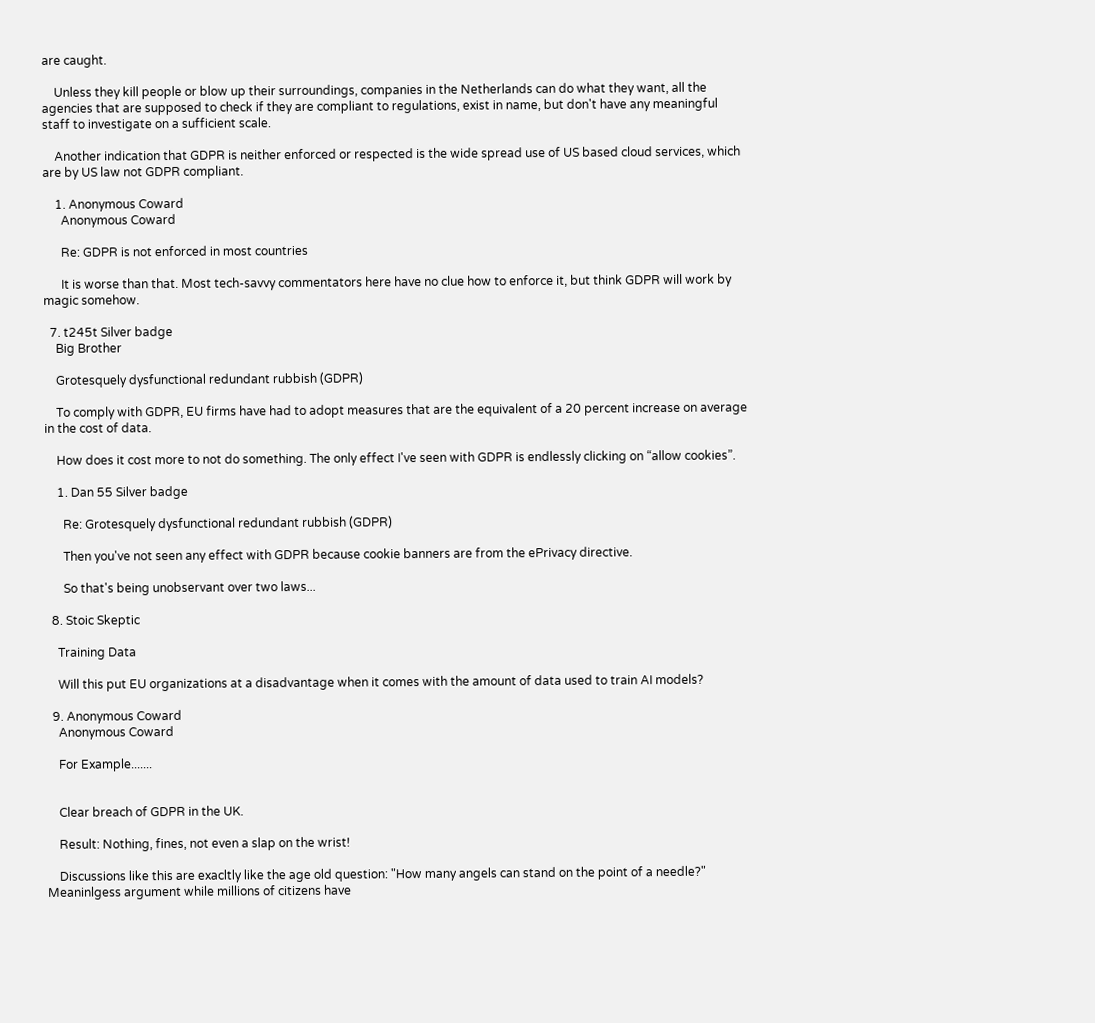are caught.

    Unless they kill people or blow up their surroundings, companies in the Netherlands can do what they want, all the agencies that are supposed to check if they are compliant to regulations, exist in name, but don't have any meaningful staff to investigate on a sufficient scale.

    Another indication that GDPR is neither enforced or respected is the wide spread use of US based cloud services, which are by US law not GDPR compliant.

    1. Anonymous Coward
      Anonymous Coward

      Re: GDPR is not enforced in most countries

      It is worse than that. Most tech-savvy commentators here have no clue how to enforce it, but think GDPR will work by magic somehow.

  7. t245t Silver badge
    Big Brother

    Grotesquely dysfunctional redundant rubbish (GDPR)

    To comply with GDPR, EU firms have had to adopt measures that are the equivalent of a 20 percent increase on average in the cost of data.

    How does it cost more to not do something. The only effect I've seen with GDPR is endlessly clicking on “allow cookies”.

    1. Dan 55 Silver badge

      Re: Grotesquely dysfunctional redundant rubbish (GDPR)

      Then you've not seen any effect with GDPR because cookie banners are from the ePrivacy directive.

      So that's being unobservant over two laws...

  8. Stoic Skeptic

    Training Data

    Will this put EU organizations at a disadvantage when it comes with the amount of data used to train AI models?

  9. Anonymous Coward
    Anonymous Coward

    For Example.......


    Clear breach of GDPR in the UK.

    Result: Nothing, fines, not even a slap on the wrist!

    Discussions like this are exacltly like the age old question: "How many angels can stand on the point of a needle?" Meaninlgess argument while millions of citizens have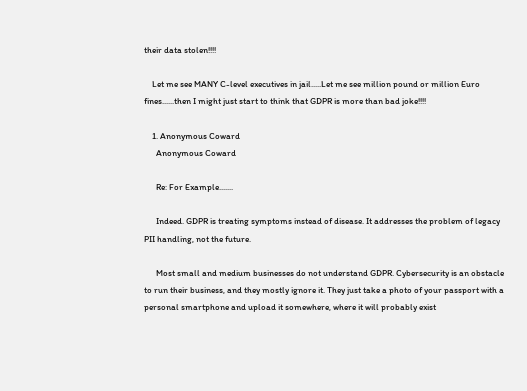their data stolen!!!!

    Let me see MANY C-level executives in jail.....Let me see million pound or million Euro fines......then I might just start to think that GDPR is more than bad joke!!!!

    1. Anonymous Coward
      Anonymous Coward

      Re: For Example.......

      Indeed. GDPR is treating symptoms instead of disease. It addresses the problem of legacy PII handling, not the future.

      Most small and medium businesses do not understand GDPR. Cybersecurity is an obstacle to run their business, and they mostly ignore it. They just take a photo of your passport with a personal smartphone and upload it somewhere, where it will probably exist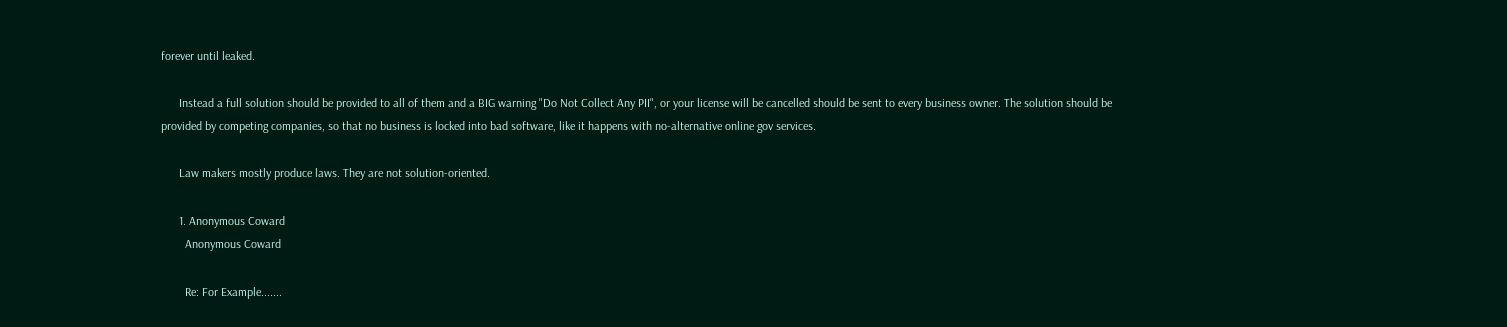forever until leaked.

      Instead a full solution should be provided to all of them and a BIG warning "Do Not Collect Any PII", or your license will be cancelled should be sent to every business owner. The solution should be provided by competing companies, so that no business is locked into bad software, like it happens with no-alternative online gov services.

      Law makers mostly produce laws. They are not solution-oriented.

      1. Anonymous Coward
        Anonymous Coward

        Re: For Example.......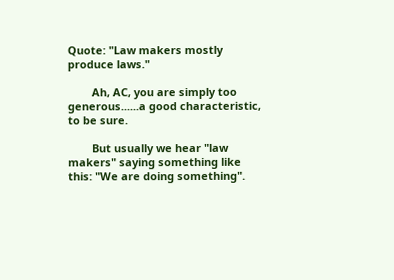Quote: "Law makers mostly produce laws."

        Ah, AC, you are simply too generous......a good characteristic, to be sure.

        But usually we hear "law makers" saying something like this: "We are doing something".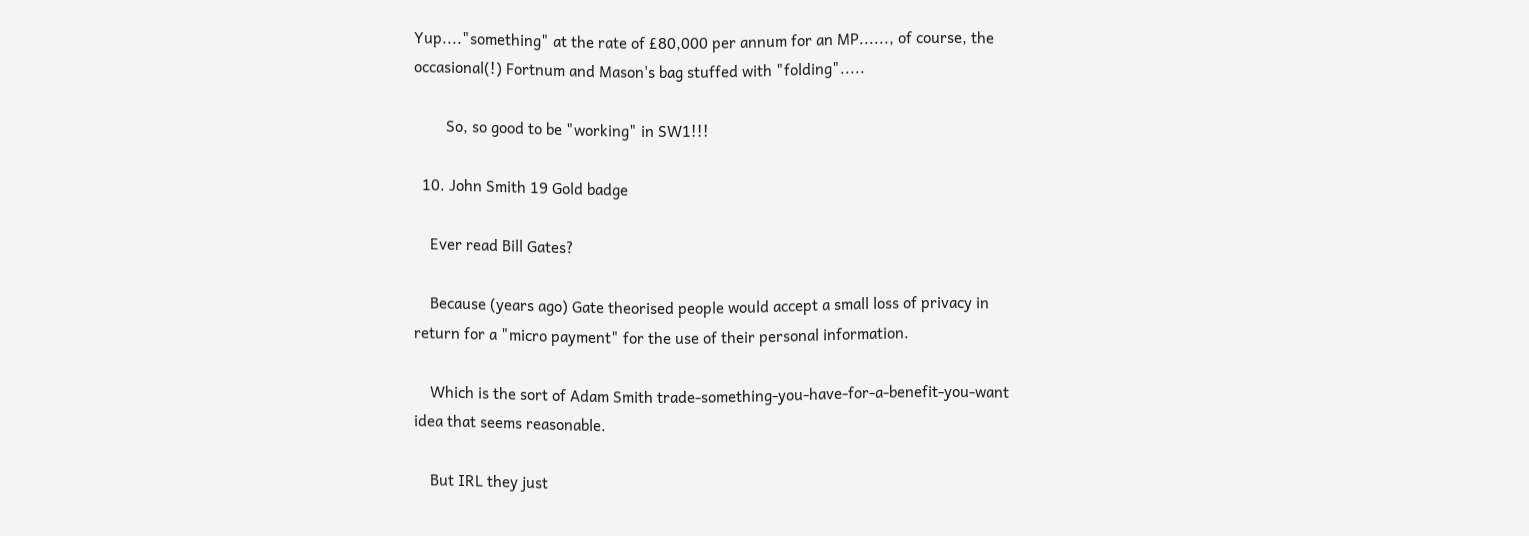Yup...."something" at the rate of £80,000 per annum for an MP......, of course, the occasional(!) Fortnum and Mason's bag stuffed with "folding".....

        So, so good to be "working" in SW1!!!

  10. John Smith 19 Gold badge

    Ever read Bill Gates?

    Because (years ago) Gate theorised people would accept a small loss of privacy in return for a "micro payment" for the use of their personal information.

    Which is the sort of Adam Smith trade-something-you-have-for-a-benefit-you-want idea that seems reasonable.

    But IRL they just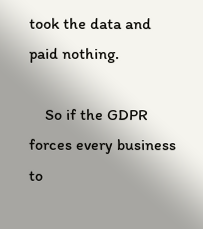took the data and paid nothing.

    So if the GDPR forces every business to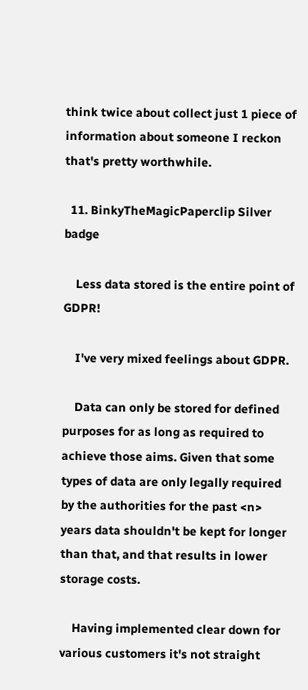think twice about collect just 1 piece of information about someone I reckon that's pretty worthwhile.

  11. BinkyTheMagicPaperclip Silver badge

    Less data stored is the entire point of GDPR!

    I've very mixed feelings about GDPR.

    Data can only be stored for defined purposes for as long as required to achieve those aims. Given that some types of data are only legally required by the authorities for the past <n> years data shouldn't be kept for longer than that, and that results in lower storage costs.

    Having implemented clear down for various customers it's not straight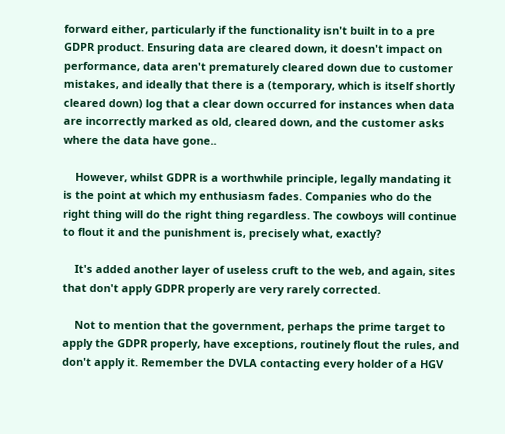forward either, particularly if the functionality isn't built in to a pre GDPR product. Ensuring data are cleared down, it doesn't impact on performance, data aren't prematurely cleared down due to customer mistakes, and ideally that there is a (temporary, which is itself shortly cleared down) log that a clear down occurred for instances when data are incorrectly marked as old, cleared down, and the customer asks where the data have gone..

    However, whilst GDPR is a worthwhile principle, legally mandating it is the point at which my enthusiasm fades. Companies who do the right thing will do the right thing regardless. The cowboys will continue to flout it and the punishment is, precisely what, exactly?

    It's added another layer of useless cruft to the web, and again, sites that don't apply GDPR properly are very rarely corrected.

    Not to mention that the government, perhaps the prime target to apply the GDPR properly, have exceptions, routinely flout the rules, and don't apply it. Remember the DVLA contacting every holder of a HGV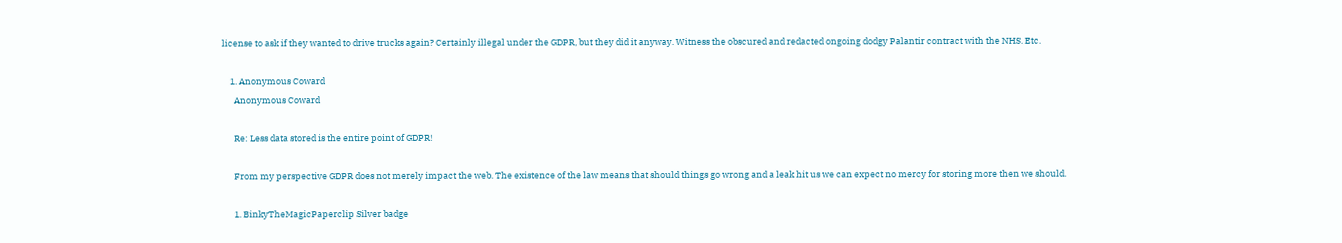license to ask if they wanted to drive trucks again? Certainly illegal under the GDPR, but they did it anyway. Witness the obscured and redacted ongoing dodgy Palantir contract with the NHS. Etc.

    1. Anonymous Coward
      Anonymous Coward

      Re: Less data stored is the entire point of GDPR!

      From my perspective GDPR does not merely impact the web. The existence of the law means that should things go wrong and a leak hit us we can expect no mercy for storing more then we should.

      1. BinkyTheMagicPaperclip Silver badge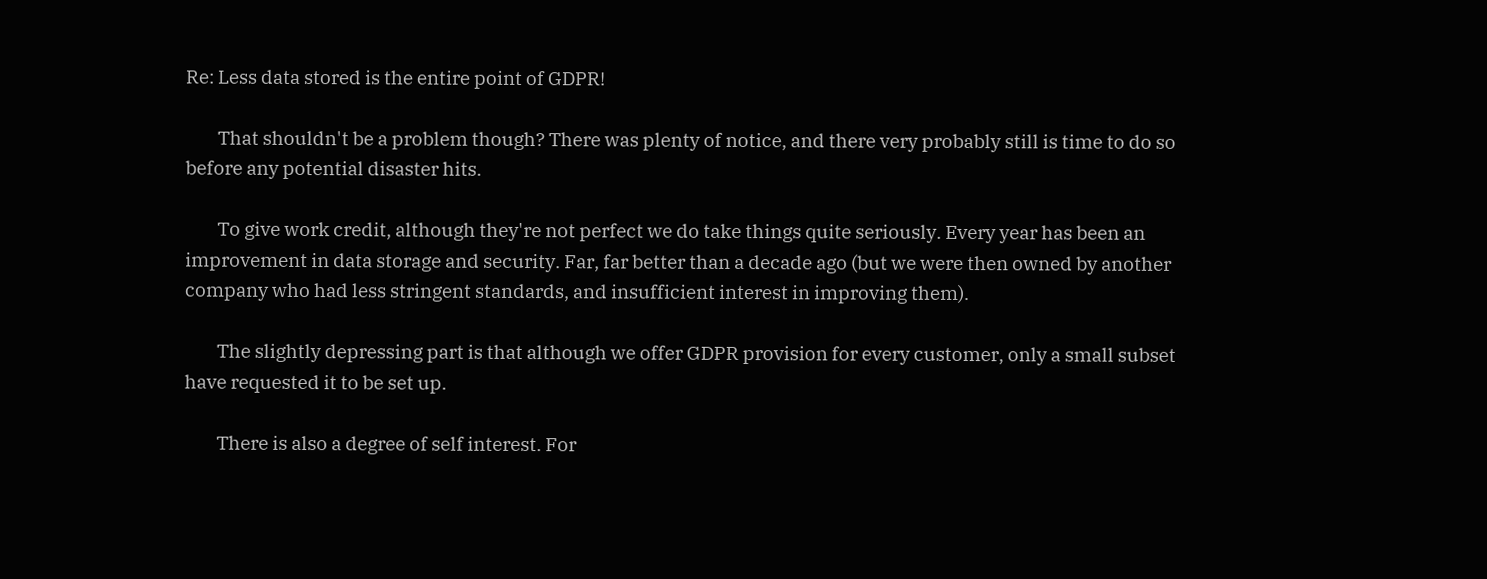Re: Less data stored is the entire point of GDPR!

        That shouldn't be a problem though? There was plenty of notice, and there very probably still is time to do so before any potential disaster hits.

        To give work credit, although they're not perfect we do take things quite seriously. Every year has been an improvement in data storage and security. Far, far better than a decade ago (but we were then owned by another company who had less stringent standards, and insufficient interest in improving them).

        The slightly depressing part is that although we offer GDPR provision for every customer, only a small subset have requested it to be set up.

        There is also a degree of self interest. For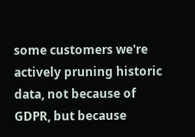some customers we're actively pruning historic data, not because of GDPR, but because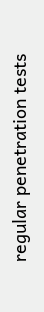regular penetration tests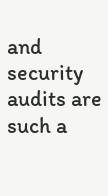and security audits are such a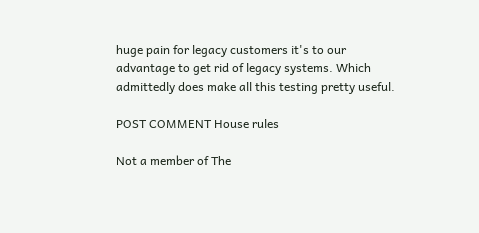huge pain for legacy customers it's to our advantage to get rid of legacy systems. Which admittedly does make all this testing pretty useful.

POST COMMENT House rules

Not a member of The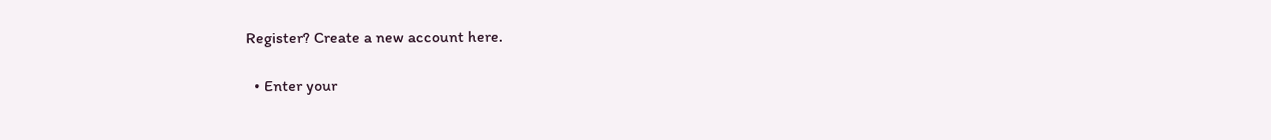Register? Create a new account here.

  • Enter your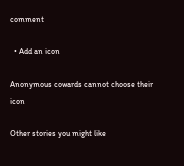comment

  • Add an icon

Anonymous cowards cannot choose their icon

Other stories you might like